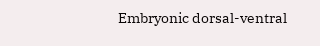Embryonic dorsal-ventral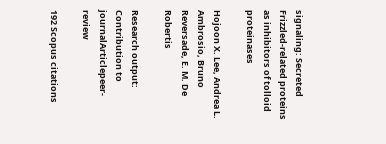signaling: Secreted Frizzled-related proteins as inhibitors of tolloid proteinases

Hojoon X. Lee, Andrea L. Ambrosio, Bruno Reversade, E. M. De Robertis

Research output: Contribution to journalArticlepeer-review

192 Scopus citations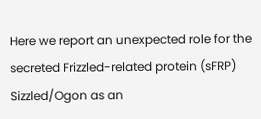Here we report an unexpected role for the secreted Frizzled-related protein (sFRP) Sizzled/Ogon as an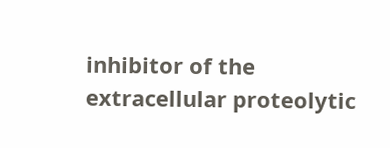inhibitor of the extracellular proteolytic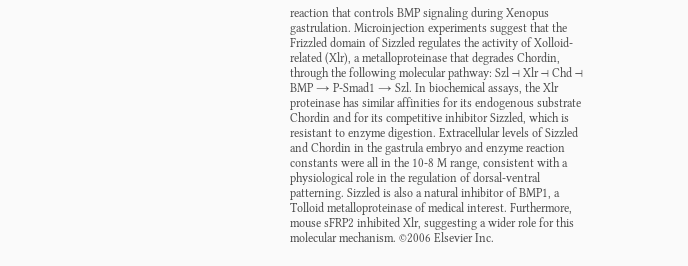reaction that controls BMP signaling during Xenopus gastrulation. Microinjection experiments suggest that the Frizzled domain of Sizzled regulates the activity of Xolloid-related (Xlr), a metalloproteinase that degrades Chordin, through the following molecular pathway: Szl ⊣ Xlr ⊣ Chd ⊣ BMP → P-Smad1 → Szl. In biochemical assays, the Xlr proteinase has similar affinities for its endogenous substrate Chordin and for its competitive inhibitor Sizzled, which is resistant to enzyme digestion. Extracellular levels of Sizzled and Chordin in the gastrula embryo and enzyme reaction constants were all in the 10-8 M range, consistent with a physiological role in the regulation of dorsal-ventral patterning. Sizzled is also a natural inhibitor of BMP1, a Tolloid metalloproteinase of medical interest. Furthermore, mouse sFRP2 inhibited Xlr, suggesting a wider role for this molecular mechanism. ©2006 Elsevier Inc.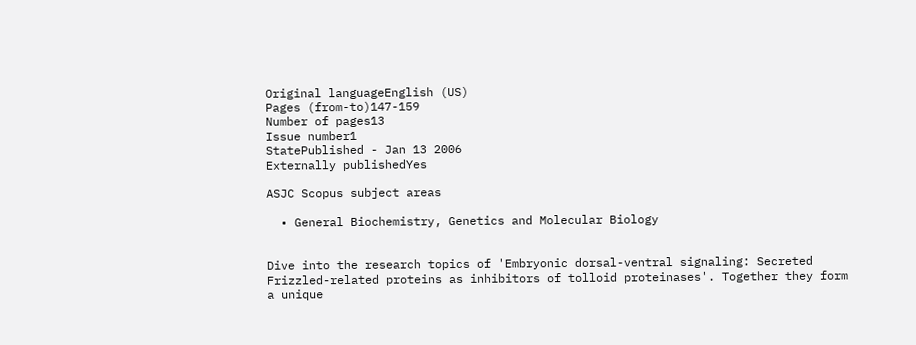Original languageEnglish (US)
Pages (from-to)147-159
Number of pages13
Issue number1
StatePublished - Jan 13 2006
Externally publishedYes

ASJC Scopus subject areas

  • General Biochemistry, Genetics and Molecular Biology


Dive into the research topics of 'Embryonic dorsal-ventral signaling: Secreted Frizzled-related proteins as inhibitors of tolloid proteinases'. Together they form a unique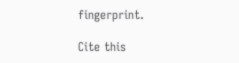fingerprint.

Cite this